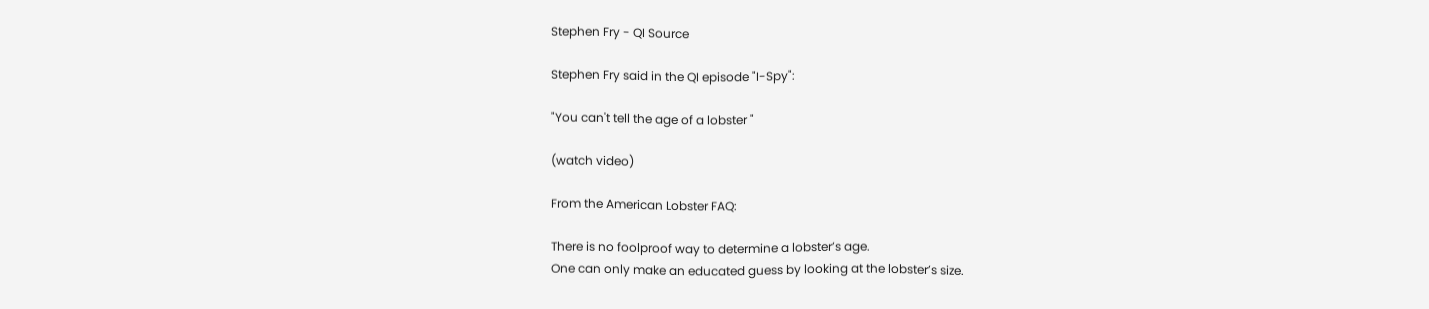Stephen Fry - QI Source

Stephen Fry said in the QI episode "I-Spy":

"You can't tell the age of a lobster "

(watch video)

From the American Lobster FAQ:

There is no foolproof way to determine a lobster’s age.
One can only make an educated guess by looking at the lobster’s size.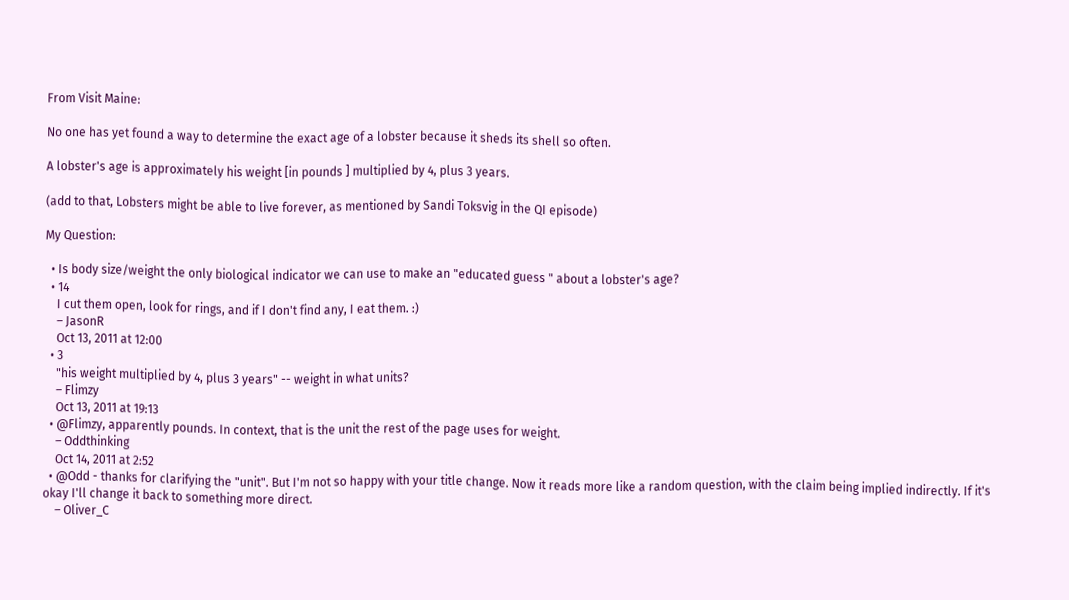From Visit Maine:

No one has yet found a way to determine the exact age of a lobster because it sheds its shell so often.

A lobster's age is approximately his weight [in pounds ] multiplied by 4, plus 3 years.

(add to that, Lobsters might be able to live forever, as mentioned by Sandi Toksvig in the QI episode)

My Question:

  • Is body size/weight the only biological indicator we can use to make an "educated guess " about a lobster's age?
  • 14
    I cut them open, look for rings, and if I don't find any, I eat them. :)
    – JasonR
    Oct 13, 2011 at 12:00
  • 3
    "his weight multiplied by 4, plus 3 years" -- weight in what units?
    – Flimzy
    Oct 13, 2011 at 19:13
  • @Flimzy, apparently pounds. In context, that is the unit the rest of the page uses for weight.
    – Oddthinking
    Oct 14, 2011 at 2:52
  • @Odd - thanks for clarifying the "unit". But I'm not so happy with your title change. Now it reads more like a random question, with the claim being implied indirectly. If it's okay I'll change it back to something more direct.
    – Oliver_C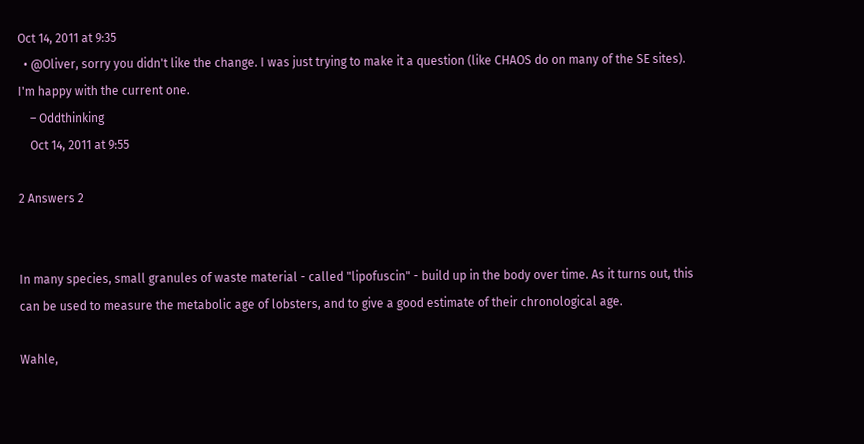Oct 14, 2011 at 9:35
  • @Oliver, sorry you didn't like the change. I was just trying to make it a question (like CHAOS do on many of the SE sites). I'm happy with the current one.
    – Oddthinking
    Oct 14, 2011 at 9:55

2 Answers 2


In many species, small granules of waste material - called "lipofuscin" - build up in the body over time. As it turns out, this can be used to measure the metabolic age of lobsters, and to give a good estimate of their chronological age.

Wahle,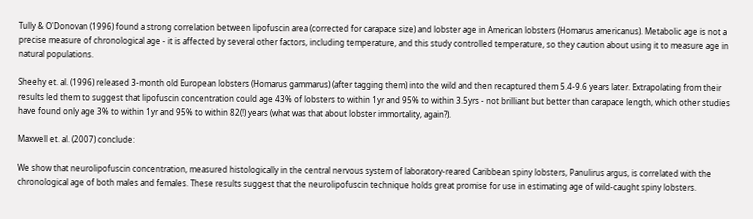Tully & O'Donovan (1996) found a strong correlation between lipofuscin area (corrected for carapace size) and lobster age in American lobsters (Homarus americanus). Metabolic age is not a precise measure of chronological age - it is affected by several other factors, including temperature, and this study controlled temperature, so they caution about using it to measure age in natural populations.

Sheehy et. al. (1996) released 3-month old European lobsters (Homarus gammarus) (after tagging them) into the wild and then recaptured them 5.4-9.6 years later. Extrapolating from their results led them to suggest that lipofuscin concentration could age 43% of lobsters to within 1yr and 95% to within 3.5yrs - not brilliant but better than carapace length, which other studies have found only age 3% to within 1yr and 95% to within 82(!) years (what was that about lobster immortality, again?).

Maxwell et. al. (2007) conclude:

We show that neurolipofuscin concentration, measured histologically in the central nervous system of laboratory-reared Caribbean spiny lobsters, Panulirus argus, is correlated with the chronological age of both males and females. These results suggest that the neurolipofuscin technique holds great promise for use in estimating age of wild-caught spiny lobsters.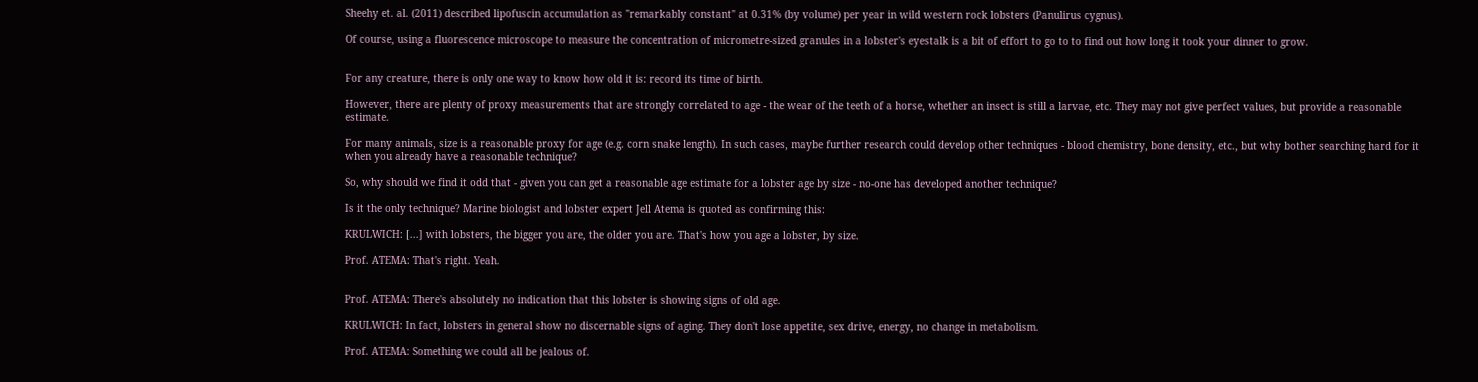Sheehy et. al. (2011) described lipofuscin accumulation as "remarkably constant" at 0.31% (by volume) per year in wild western rock lobsters (Panulirus cygnus).

Of course, using a fluorescence microscope to measure the concentration of micrometre-sized granules in a lobster's eyestalk is a bit of effort to go to to find out how long it took your dinner to grow.


For any creature, there is only one way to know how old it is: record its time of birth.

However, there are plenty of proxy measurements that are strongly correlated to age - the wear of the teeth of a horse, whether an insect is still a larvae, etc. They may not give perfect values, but provide a reasonable estimate.

For many animals, size is a reasonable proxy for age (e.g. corn snake length). In such cases, maybe further research could develop other techniques - blood chemistry, bone density, etc., but why bother searching hard for it when you already have a reasonable technique?

So, why should we find it odd that - given you can get a reasonable age estimate for a lobster age by size - no-one has developed another technique?

Is it the only technique? Marine biologist and lobster expert Jell Atema is quoted as confirming this:

KRULWICH: [...] with lobsters, the bigger you are, the older you are. That's how you age a lobster, by size.

Prof. ATEMA: That's right. Yeah.


Prof. ATEMA: There's absolutely no indication that this lobster is showing signs of old age.

KRULWICH: In fact, lobsters in general show no discernable signs of aging. They don't lose appetite, sex drive, energy, no change in metabolism.

Prof. ATEMA: Something we could all be jealous of.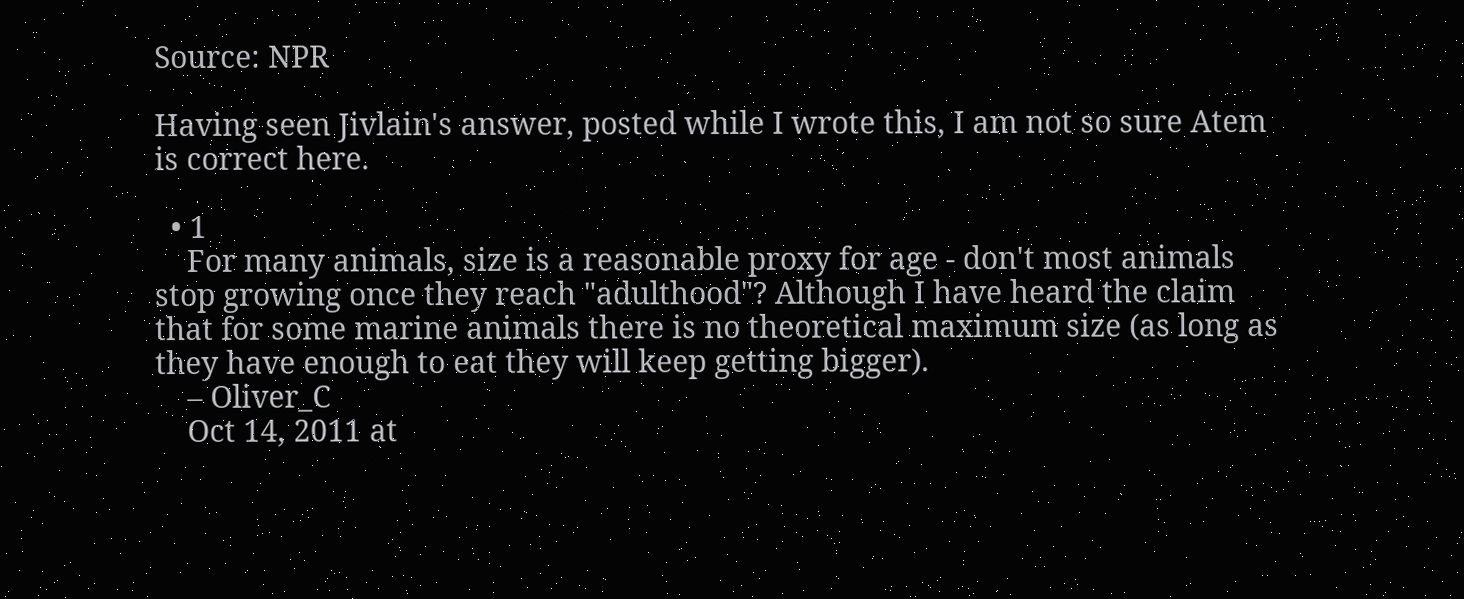Source: NPR

Having seen Jivlain's answer, posted while I wrote this, I am not so sure Atem is correct here.

  • 1
    For many animals, size is a reasonable proxy for age - don't most animals stop growing once they reach "adulthood"? Although I have heard the claim that for some marine animals there is no theoretical maximum size (as long as they have enough to eat they will keep getting bigger).
    – Oliver_C
    Oct 14, 2011 at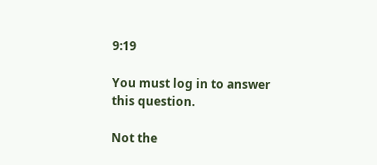9:19

You must log in to answer this question.

Not the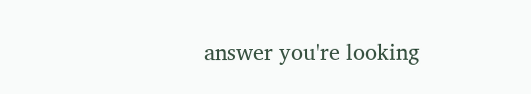answer you're looking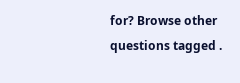for? Browse other questions tagged .